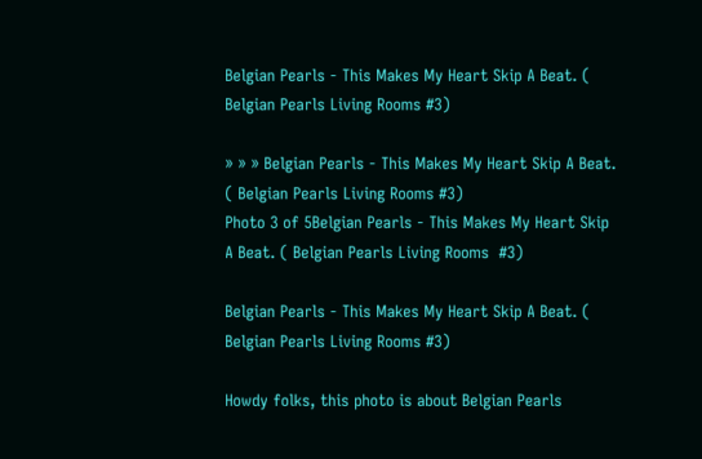Belgian Pearls - This Makes My Heart Skip A Beat. ( Belgian Pearls Living Rooms #3)

» » » Belgian Pearls - This Makes My Heart Skip A Beat. ( Belgian Pearls Living Rooms #3)
Photo 3 of 5Belgian Pearls - This Makes My Heart Skip A Beat. ( Belgian Pearls Living Rooms  #3)

Belgian Pearls - This Makes My Heart Skip A Beat. ( Belgian Pearls Living Rooms #3)

Howdy folks, this photo is about Belgian Pearls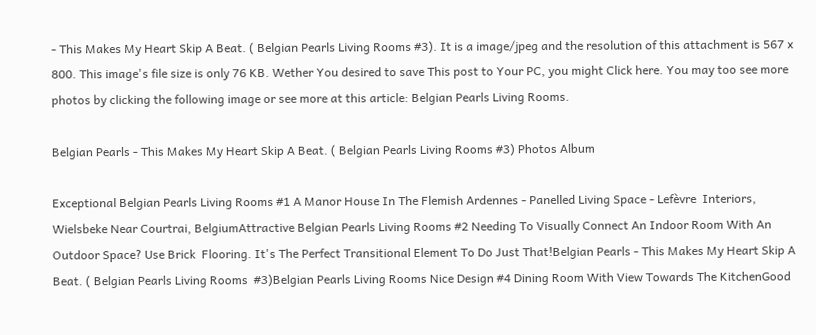- This Makes My Heart Skip A Beat. ( Belgian Pearls Living Rooms #3). It is a image/jpeg and the resolution of this attachment is 567 x 800. This image's file size is only 76 KB. Wether You desired to save This post to Your PC, you might Click here. You may too see more photos by clicking the following image or see more at this article: Belgian Pearls Living Rooms.

Belgian Pearls - This Makes My Heart Skip A Beat. ( Belgian Pearls Living Rooms #3) Photos Album

Exceptional Belgian Pearls Living Rooms #1 A Manor House In The Flemish Ardennes - Panelled Living Space - Lefèvre  Interiors, Wielsbeke Near Courtrai, BelgiumAttractive Belgian Pearls Living Rooms #2 Needing To Visually Connect An Indoor Room With An Outdoor Space? Use Brick  Flooring. It's The Perfect Transitional Element To Do Just That!Belgian Pearls - This Makes My Heart Skip A Beat. ( Belgian Pearls Living Rooms  #3)Belgian Pearls Living Rooms Nice Design #4 Dining Room With View Towards The KitchenGood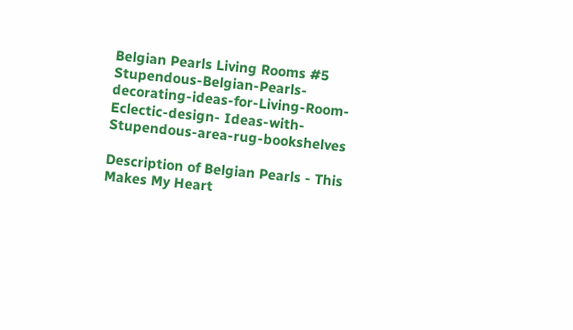Belgian Pearls Living Rooms #5 Stupendous-Belgian-Pearls-decorating-ideas-for-Living-Room-Eclectic-design- Ideas-with-Stupendous-area-rug-bookshelves

Description of Belgian Pearls - This Makes My Heart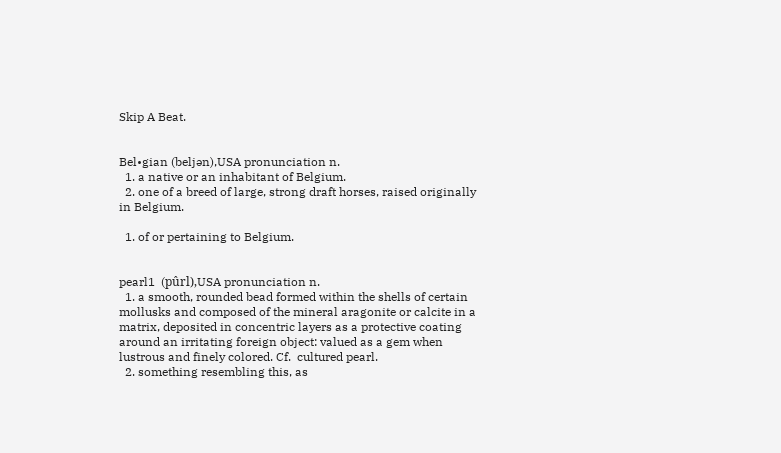Skip A Beat.


Bel•gian (beljən),USA pronunciation n.
  1. a native or an inhabitant of Belgium.
  2. one of a breed of large, strong draft horses, raised originally in Belgium.

  1. of or pertaining to Belgium.


pearl1  (pûrl),USA pronunciation n.
  1. a smooth, rounded bead formed within the shells of certain mollusks and composed of the mineral aragonite or calcite in a matrix, deposited in concentric layers as a protective coating around an irritating foreign object: valued as a gem when lustrous and finely colored. Cf.  cultured pearl.
  2. something resembling this, as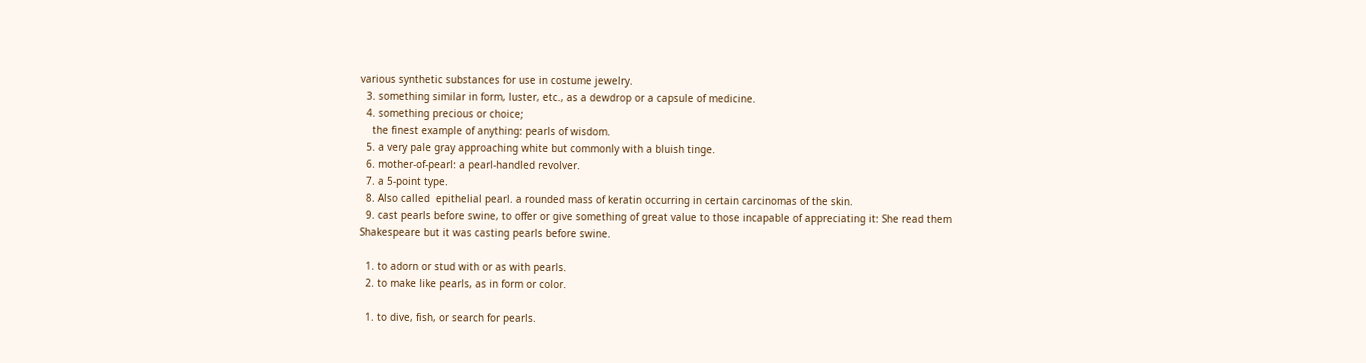various synthetic substances for use in costume jewelry.
  3. something similar in form, luster, etc., as a dewdrop or a capsule of medicine.
  4. something precious or choice;
    the finest example of anything: pearls of wisdom.
  5. a very pale gray approaching white but commonly with a bluish tinge.
  6. mother-of-pearl: a pearl-handled revolver.
  7. a 5-point type.
  8. Also called  epithelial pearl. a rounded mass of keratin occurring in certain carcinomas of the skin.
  9. cast pearls before swine, to offer or give something of great value to those incapable of appreciating it: She read them Shakespeare but it was casting pearls before swine.

  1. to adorn or stud with or as with pearls.
  2. to make like pearls, as in form or color.

  1. to dive, fish, or search for pearls.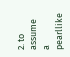2. to assume a pearllike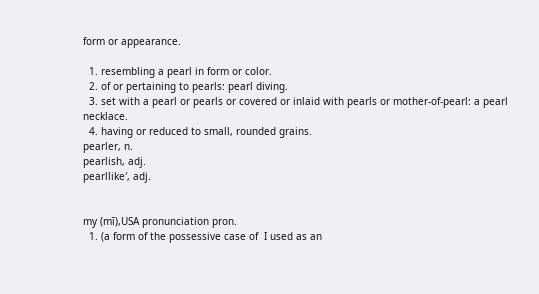form or appearance.

  1. resembling a pearl in form or color.
  2. of or pertaining to pearls: pearl diving.
  3. set with a pearl or pearls or covered or inlaid with pearls or mother-of-pearl: a pearl necklace.
  4. having or reduced to small, rounded grains.
pearler, n.
pearlish, adj.
pearllike′, adj.


my (mī),USA pronunciation pron.
  1. (a form of the possessive case of  I used as an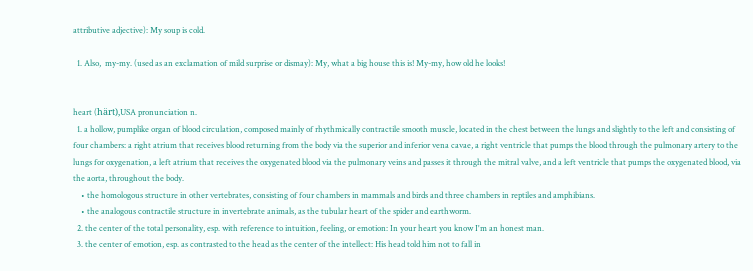attributive adjective): My soup is cold.

  1. Also,  my-my. (used as an exclamation of mild surprise or dismay): My, what a big house this is! My-my, how old he looks!


heart (härt),USA pronunciation n.
  1. a hollow, pumplike organ of blood circulation, composed mainly of rhythmically contractile smooth muscle, located in the chest between the lungs and slightly to the left and consisting of four chambers: a right atrium that receives blood returning from the body via the superior and inferior vena cavae, a right ventricle that pumps the blood through the pulmonary artery to the lungs for oxygenation, a left atrium that receives the oxygenated blood via the pulmonary veins and passes it through the mitral valve, and a left ventricle that pumps the oxygenated blood, via the aorta, throughout the body.
    • the homologous structure in other vertebrates, consisting of four chambers in mammals and birds and three chambers in reptiles and amphibians.
    • the analogous contractile structure in invertebrate animals, as the tubular heart of the spider and earthworm.
  2. the center of the total personality, esp. with reference to intuition, feeling, or emotion: In your heart you know I'm an honest man.
  3. the center of emotion, esp. as contrasted to the head as the center of the intellect: His head told him not to fall in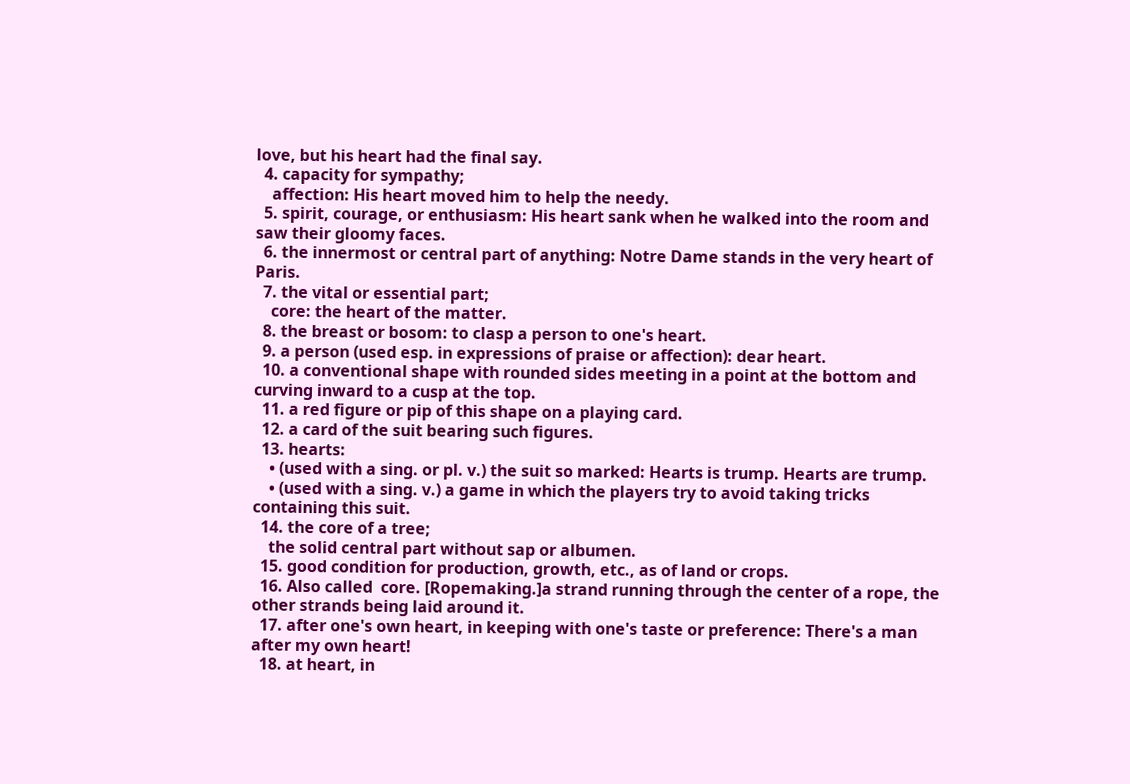love, but his heart had the final say.
  4. capacity for sympathy;
    affection: His heart moved him to help the needy.
  5. spirit, courage, or enthusiasm: His heart sank when he walked into the room and saw their gloomy faces.
  6. the innermost or central part of anything: Notre Dame stands in the very heart of Paris.
  7. the vital or essential part;
    core: the heart of the matter.
  8. the breast or bosom: to clasp a person to one's heart.
  9. a person (used esp. in expressions of praise or affection): dear heart.
  10. a conventional shape with rounded sides meeting in a point at the bottom and curving inward to a cusp at the top.
  11. a red figure or pip of this shape on a playing card.
  12. a card of the suit bearing such figures.
  13. hearts:
    • (used with a sing. or pl. v.) the suit so marked: Hearts is trump. Hearts are trump.
    • (used with a sing. v.) a game in which the players try to avoid taking tricks containing this suit.
  14. the core of a tree;
    the solid central part without sap or albumen.
  15. good condition for production, growth, etc., as of land or crops.
  16. Also called  core. [Ropemaking.]a strand running through the center of a rope, the other strands being laid around it.
  17. after one's own heart, in keeping with one's taste or preference: There's a man after my own heart!
  18. at heart, in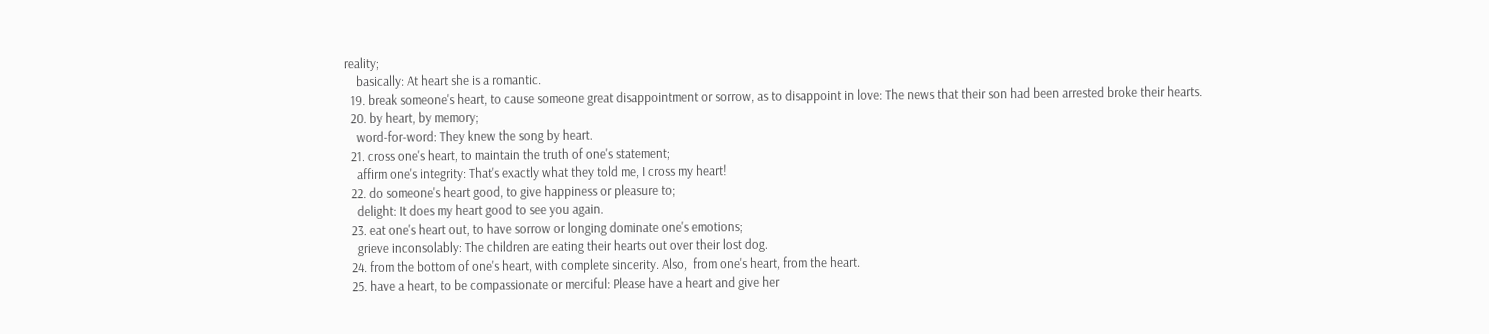reality;
    basically: At heart she is a romantic.
  19. break someone's heart, to cause someone great disappointment or sorrow, as to disappoint in love: The news that their son had been arrested broke their hearts.
  20. by heart, by memory;
    word-for-word: They knew the song by heart.
  21. cross one's heart, to maintain the truth of one's statement;
    affirm one's integrity: That's exactly what they told me, I cross my heart!
  22. do someone's heart good, to give happiness or pleasure to;
    delight: It does my heart good to see you again.
  23. eat one's heart out, to have sorrow or longing dominate one's emotions;
    grieve inconsolably: The children are eating their hearts out over their lost dog.
  24. from the bottom of one's heart, with complete sincerity. Also,  from one's heart, from the heart.
  25. have a heart, to be compassionate or merciful: Please have a heart and give her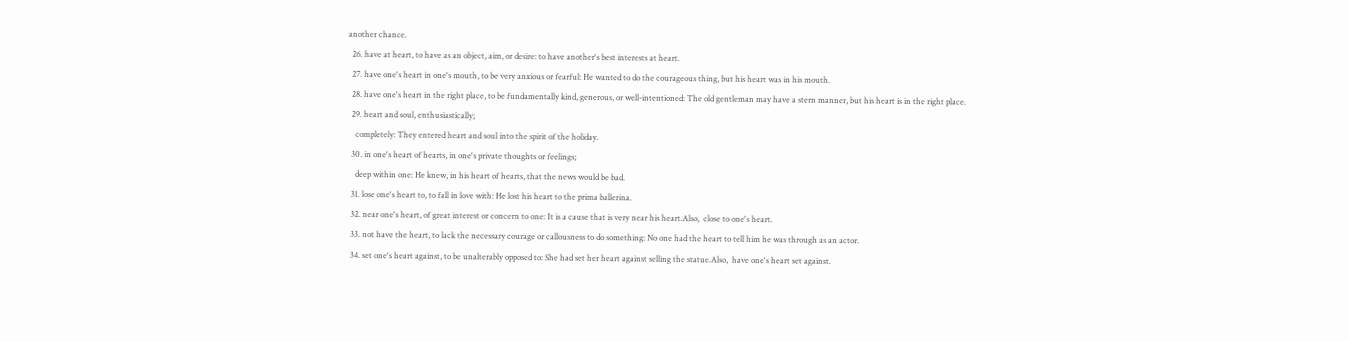another chance.
  26. have at heart, to have as an object, aim, or desire: to have another's best interests at heart.
  27. have one's heart in one's mouth, to be very anxious or fearful: He wanted to do the courageous thing, but his heart was in his mouth.
  28. have one's heart in the right place, to be fundamentally kind, generous, or well-intentioned: The old gentleman may have a stern manner, but his heart is in the right place.
  29. heart and soul, enthusiastically;
    completely: They entered heart and soul into the spirit of the holiday.
  30. in one's heart of hearts, in one's private thoughts or feelings;
    deep within one: He knew, in his heart of hearts, that the news would be bad.
  31. lose one's heart to, to fall in love with: He lost his heart to the prima ballerina.
  32. near one's heart, of great interest or concern to one: It is a cause that is very near his heart.Also,  close to one's heart.
  33. not have the heart, to lack the necessary courage or callousness to do something: No one had the heart to tell him he was through as an actor.
  34. set one's heart against, to be unalterably opposed to: She had set her heart against selling the statue.Also,  have one's heart set against.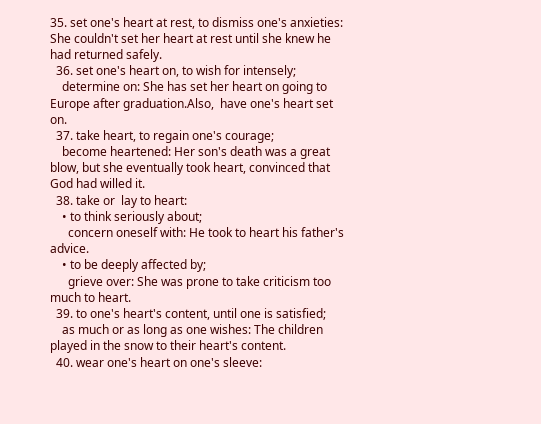35. set one's heart at rest, to dismiss one's anxieties: She couldn't set her heart at rest until she knew he had returned safely.
  36. set one's heart on, to wish for intensely;
    determine on: She has set her heart on going to Europe after graduation.Also,  have one's heart set on.
  37. take heart, to regain one's courage;
    become heartened: Her son's death was a great blow, but she eventually took heart, convinced that God had willed it.
  38. take or  lay to heart:
    • to think seriously about;
      concern oneself with: He took to heart his father's advice.
    • to be deeply affected by;
      grieve over: She was prone to take criticism too much to heart.
  39. to one's heart's content, until one is satisfied;
    as much or as long as one wishes: The children played in the snow to their heart's content.
  40. wear one's heart on one's sleeve: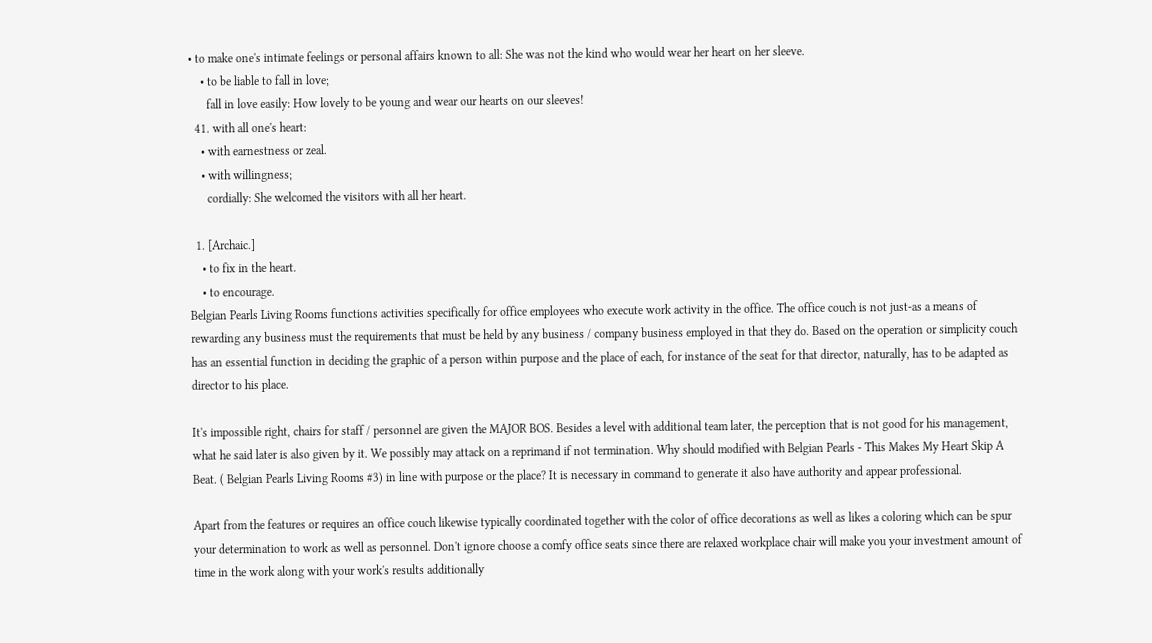• to make one's intimate feelings or personal affairs known to all: She was not the kind who would wear her heart on her sleeve.
    • to be liable to fall in love;
      fall in love easily: How lovely to be young and wear our hearts on our sleeves!
  41. with all one's heart:
    • with earnestness or zeal.
    • with willingness;
      cordially: She welcomed the visitors with all her heart.

  1. [Archaic.]
    • to fix in the heart.
    • to encourage.
Belgian Pearls Living Rooms functions activities specifically for office employees who execute work activity in the office. The office couch is not just-as a means of rewarding any business must the requirements that must be held by any business / company business employed in that they do. Based on the operation or simplicity couch has an essential function in deciding the graphic of a person within purpose and the place of each, for instance of the seat for that director, naturally, has to be adapted as director to his place.

It's impossible right, chairs for staff / personnel are given the MAJOR BOS. Besides a level with additional team later, the perception that is not good for his management, what he said later is also given by it. We possibly may attack on a reprimand if not termination. Why should modified with Belgian Pearls - This Makes My Heart Skip A Beat. ( Belgian Pearls Living Rooms #3) in line with purpose or the place? It is necessary in command to generate it also have authority and appear professional.

Apart from the features or requires an office couch likewise typically coordinated together with the color of office decorations as well as likes a coloring which can be spur your determination to work as well as personnel. Don't ignore choose a comfy office seats since there are relaxed workplace chair will make you your investment amount of time in the work along with your work's results additionally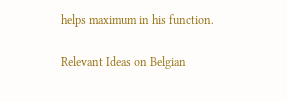helps maximum in his function.

Relevant Ideas on Belgian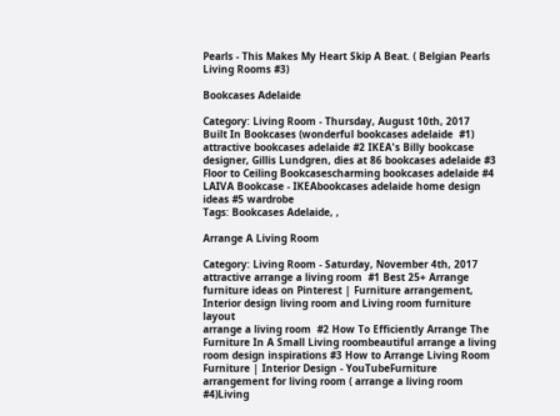Pearls - This Makes My Heart Skip A Beat. ( Belgian Pearls Living Rooms #3)

Bookcases Adelaide

Category: Living Room - Thursday, August 10th, 2017
Built In Bookcases (wonderful bookcases adelaide  #1)
attractive bookcases adelaide #2 IKEA's Billy bookcase designer, Gillis Lundgren, dies at 86 bookcases adelaide #3 Floor to Ceiling Bookcasescharming bookcases adelaide #4 LAIVA Bookcase - IKEAbookcases adelaide home design ideas #5 wardrobe
Tags: Bookcases Adelaide, ,

Arrange A Living Room

Category: Living Room - Saturday, November 4th, 2017
attractive arrange a living room  #1 Best 25+ Arrange furniture ideas on Pinterest | Furniture arrangement,  Interior design living room and Living room furniture layout
arrange a living room  #2 How To Efficiently Arrange The Furniture In A Small Living roombeautiful arrange a living room design inspirations #3 How to Arrange Living Room Furniture | Interior Design - YouTubeFurniture arrangement for living room ( arrange a living room  #4)Living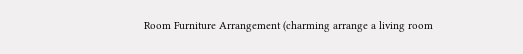Room Furniture Arrangement (charming arrange a living room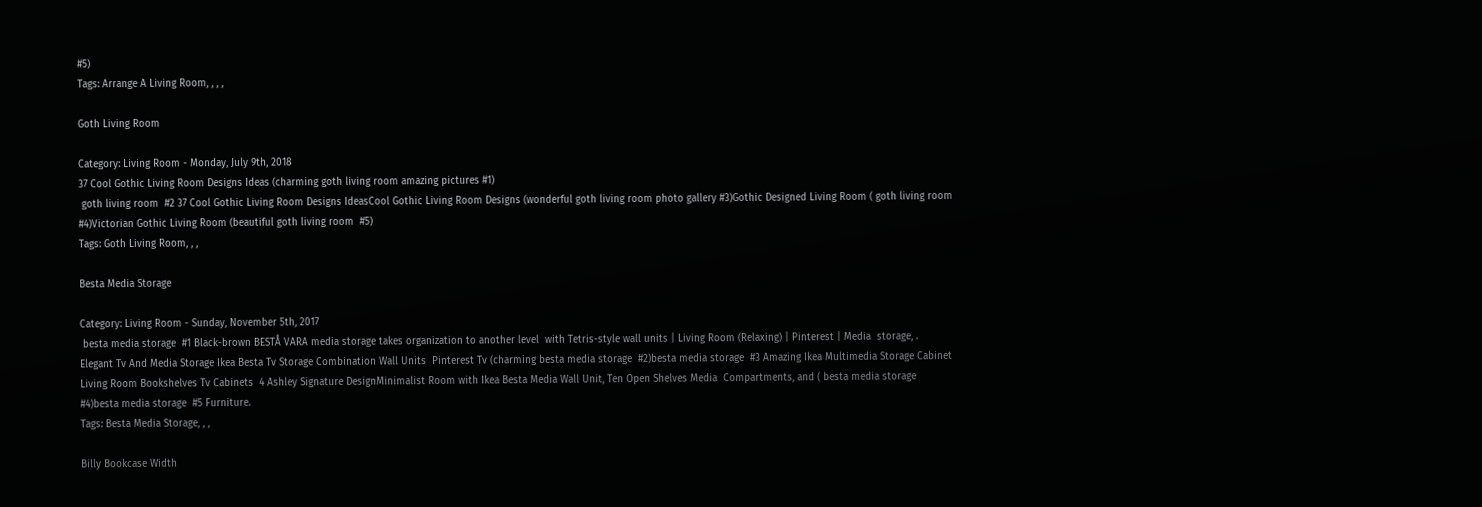#5)
Tags: Arrange A Living Room, , , ,

Goth Living Room

Category: Living Room - Monday, July 9th, 2018
37 Cool Gothic Living Room Designs Ideas (charming goth living room amazing pictures #1)
 goth living room  #2 37 Cool Gothic Living Room Designs IdeasCool Gothic Living Room Designs (wonderful goth living room photo gallery #3)Gothic Designed Living Room ( goth living room  #4)Victorian Gothic Living Room (beautiful goth living room  #5)
Tags: Goth Living Room, , ,

Besta Media Storage

Category: Living Room - Sunday, November 5th, 2017
 besta media storage  #1 Black-brown BESTÅ VARA media storage takes organization to another level  with Tetris-style wall units | Living Room (Relaxing) | Pinterest | Media  storage, .
Elegant Tv And Media Storage Ikea Besta Tv Storage Combination Wall Units  Pinterest Tv (charming besta media storage  #2)besta media storage  #3 Amazing Ikea Multimedia Storage Cabinet Living Room Bookshelves Tv Cabinets  4 Ashley Signature DesignMinimalist Room with Ikea Besta Media Wall Unit, Ten Open Shelves Media  Compartments, and ( besta media storage  #4)besta media storage  #5 Furniture.
Tags: Besta Media Storage, , ,

Billy Bookcase Width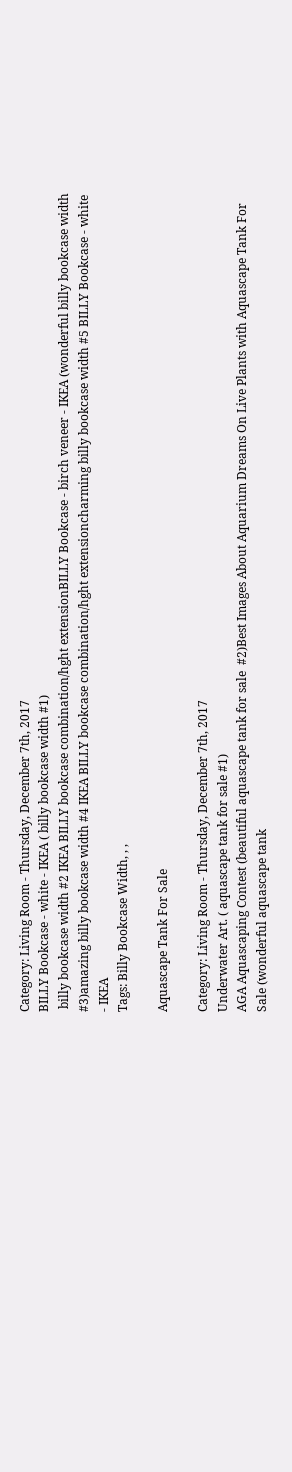Category: Living Room - Thursday, December 7th, 2017
BILLY Bookcase - white - IKEA ( billy bookcase width #1)
 billy bookcase width #2 IKEA BILLY bookcase combination/hght extensionBILLY Bookcase - birch veneer - IKEA (wonderful billy bookcase width #3)amazing billy bookcase width #4 IKEA BILLY bookcase combination/hght extensioncharming billy bookcase width #5 BILLY Bookcase - white - IKEA
Tags: Billy Bookcase Width, , ,

Aquascape Tank For Sale

Category: Living Room - Thursday, December 7th, 2017
Underwater Art. ( aquascape tank for sale #1)
AGA Aquascaping Contest (beautiful aquascape tank for sale  #2)Best Images About Aquarium Dreams On Live Plants with Aquascape Tank For  Sale (wonderful aquascape tank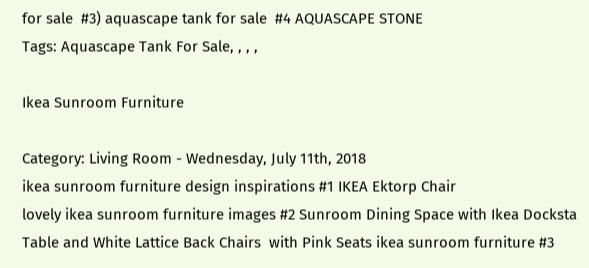for sale  #3) aquascape tank for sale  #4 AQUASCAPE STONE
Tags: Aquascape Tank For Sale, , , ,

Ikea Sunroom Furniture

Category: Living Room - Wednesday, July 11th, 2018
ikea sunroom furniture design inspirations #1 IKEA Ektorp Chair
lovely ikea sunroom furniture images #2 Sunroom Dining Space with Ikea Docksta Table and White Lattice Back Chairs  with Pink Seats ikea sunroom furniture #3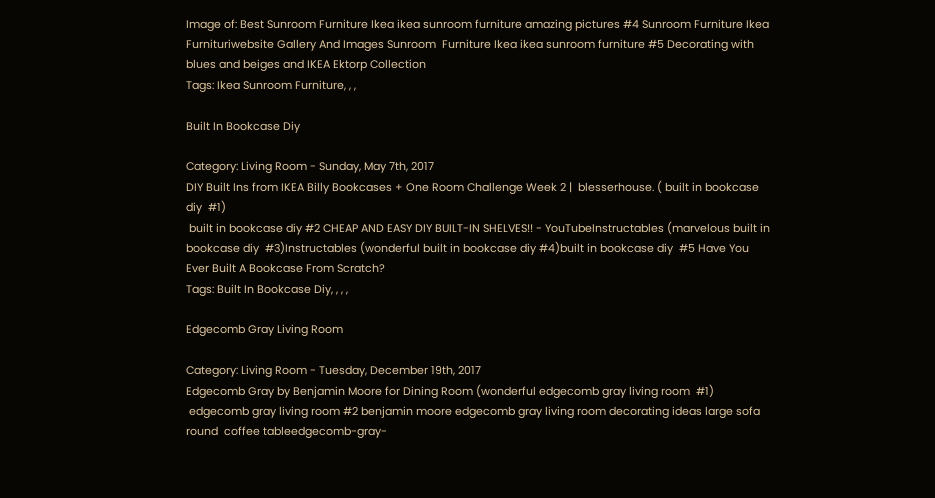Image of: Best Sunroom Furniture Ikea ikea sunroom furniture amazing pictures #4 Sunroom Furniture Ikea Furnituriwebsite Gallery And Images Sunroom  Furniture Ikea ikea sunroom furniture #5 Decorating with blues and beiges and IKEA Ektorp Collection
Tags: Ikea Sunroom Furniture, , ,

Built In Bookcase Diy

Category: Living Room - Sunday, May 7th, 2017
DIY Built Ins from IKEA Billy Bookcases + One Room Challenge Week 2 |  blesserhouse. ( built in bookcase diy  #1)
 built in bookcase diy #2 CHEAP AND EASY DIY BUILT-IN SHELVES!! - YouTubeInstructables (marvelous built in bookcase diy  #3)Instructables (wonderful built in bookcase diy #4)built in bookcase diy  #5 Have You Ever Built A Bookcase From Scratch?
Tags: Built In Bookcase Diy, , , ,

Edgecomb Gray Living Room

Category: Living Room - Tuesday, December 19th, 2017
Edgecomb Gray by Benjamin Moore for Dining Room (wonderful edgecomb gray living room  #1)
 edgecomb gray living room #2 benjamin moore edgecomb gray living room decorating ideas large sofa round  coffee tableedgecomb-gray-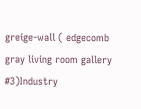greige-wall ( edgecomb gray living room gallery #3)Industry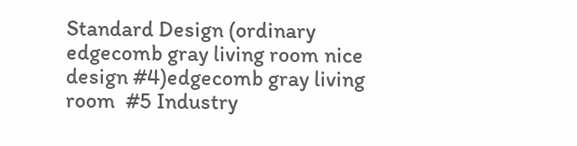Standard Design (ordinary edgecomb gray living room nice design #4)edgecomb gray living room  #5 Industry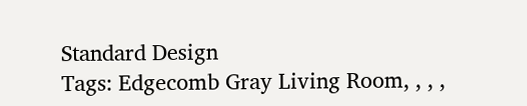Standard Design
Tags: Edgecomb Gray Living Room, , , ,